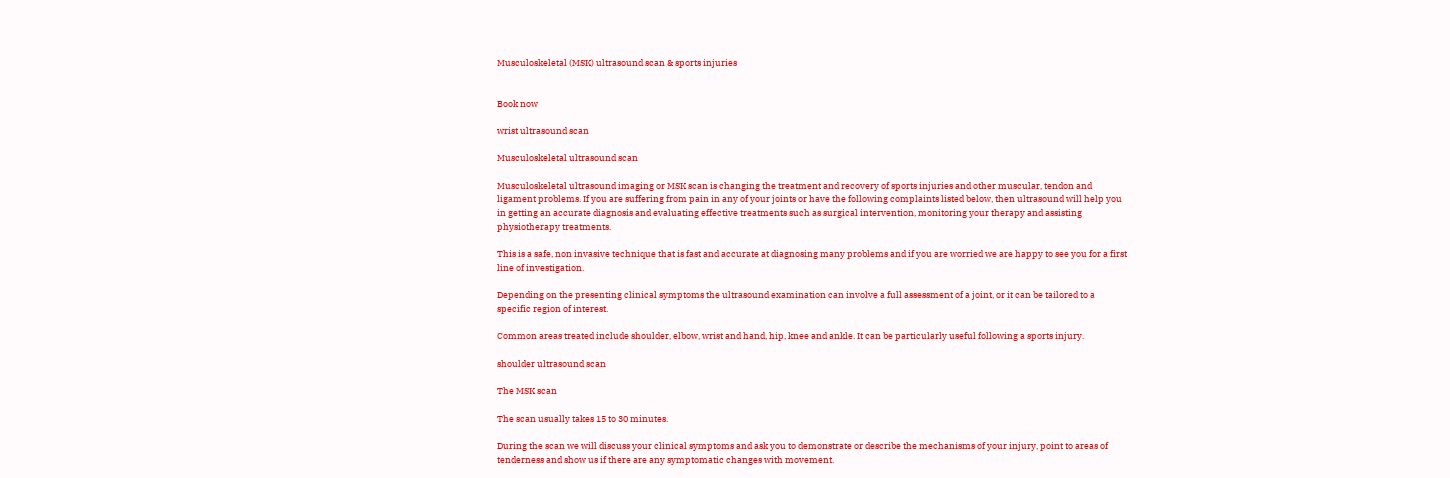Musculoskeletal (MSK) ultrasound scan & sports injuries


Book now

wrist ultrasound scan

Musculoskeletal ultrasound scan

Musculoskeletal ultrasound imaging or MSK scan is changing the treatment and recovery of sports injuries and other muscular, tendon and ligament problems. If you are suffering from pain in any of your joints or have the following complaints listed below, then ultrasound will help you in getting an accurate diagnosis and evaluating effective treatments such as surgical intervention, monitoring your therapy and assisting physiotherapy treatments.

This is a safe, non invasive technique that is fast and accurate at diagnosing many problems and if you are worried we are happy to see you for a first line of investigation.

Depending on the presenting clinical symptoms the ultrasound examination can involve a full assessment of a joint, or it can be tailored to a specific region of interest.

Common areas treated include shoulder, elbow, wrist and hand, hip, knee and ankle. It can be particularly useful following a sports injury.

shoulder ultrasound scan

The MSK scan

The scan usually takes 15 to 30 minutes.

During the scan we will discuss your clinical symptoms and ask you to demonstrate or describe the mechanisms of your injury, point to areas of tenderness and show us if there are any symptomatic changes with movement.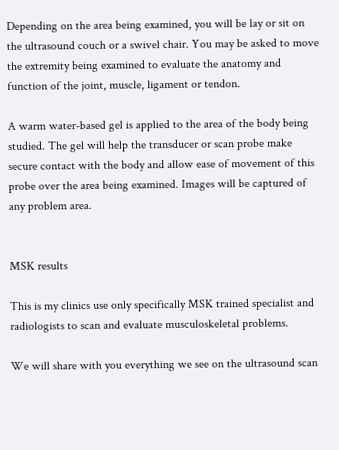Depending on the area being examined, you will be lay or sit on the ultrasound couch or a swivel chair. You may be asked to move the extremity being examined to evaluate the anatomy and function of the joint, muscle, ligament or tendon.

A warm water-based gel is applied to the area of the body being studied. The gel will help the transducer or scan probe make secure contact with the body and allow ease of movement of this probe over the area being examined. Images will be captured of any problem area.


MSK results

This is my clinics use only specifically MSK trained specialist and radiologists to scan and evaluate musculoskeletal problems.

We will share with you everything we see on the ultrasound scan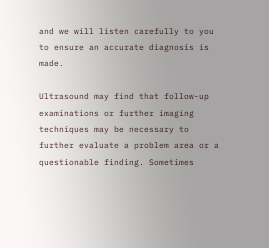and we will listen carefully to you to ensure an accurate diagnosis is made.

Ultrasound may find that follow-up examinations or further imaging techniques may be necessary to further evaluate a problem area or a questionable finding. Sometimes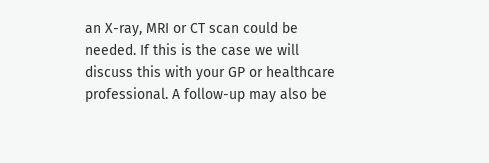an X-ray, MRI or CT scan could be needed. If this is the case we will discuss this with your GP or healthcare professional. A follow-up may also be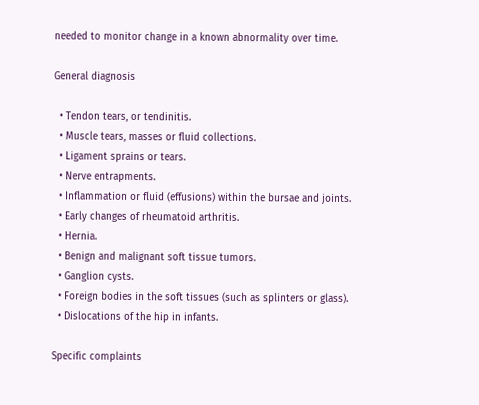needed to monitor change in a known abnormality over time.

General diagnosis

  • Tendon tears, or tendinitis.
  • Muscle tears, masses or fluid collections.
  • Ligament sprains or tears.
  • Nerve entrapments.
  • Inflammation or fluid (effusions) within the bursae and joints.
  • Early changes of rheumatoid arthritis.
  • Hernia.
  • Benign and malignant soft tissue tumors.
  • Ganglion cysts.
  • Foreign bodies in the soft tissues (such as splinters or glass).
  • Dislocations of the hip in infants.

Specific complaints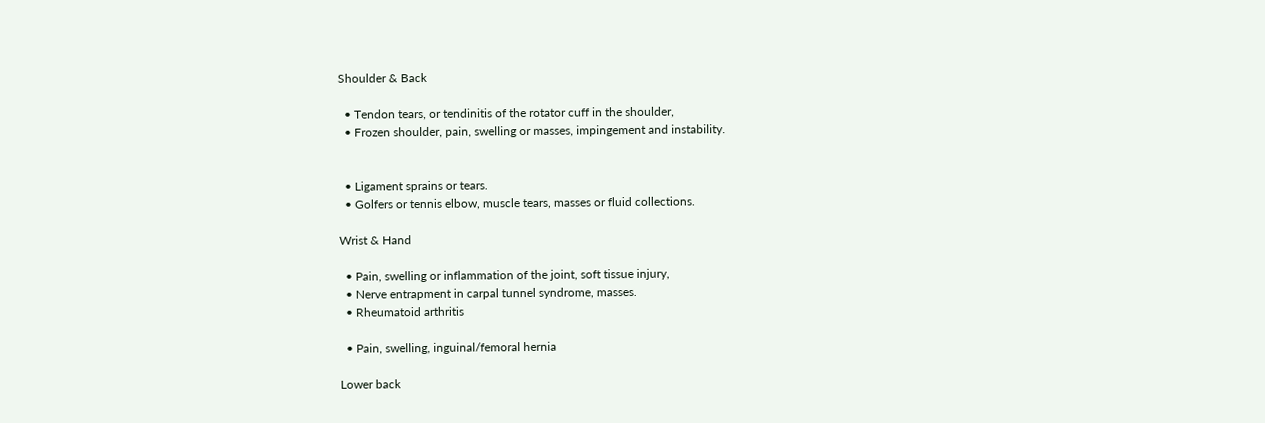Shoulder & Back

  • Tendon tears, or tendinitis of the rotator cuff in the shoulder,
  • Frozen shoulder, pain, swelling or masses, impingement and instability.


  • Ligament sprains or tears.
  • Golfers or tennis elbow, muscle tears, masses or fluid collections.

Wrist & Hand

  • Pain, swelling or inflammation of the joint, soft tissue injury,
  • Nerve entrapment in carpal tunnel syndrome, masses.
  • Rheumatoid arthritis

  • Pain, swelling, inguinal/femoral hernia

Lower back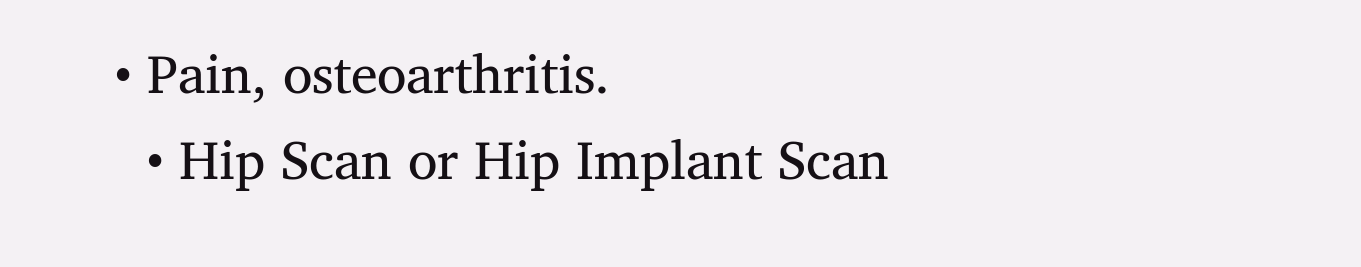• Pain, osteoarthritis.
  • Hip Scan or Hip Implant Scan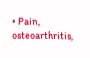• Pain, osteoarthritis,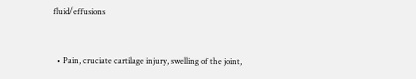fluid/effusions


  • Pain, cruciate cartilage injury, swelling of the joint,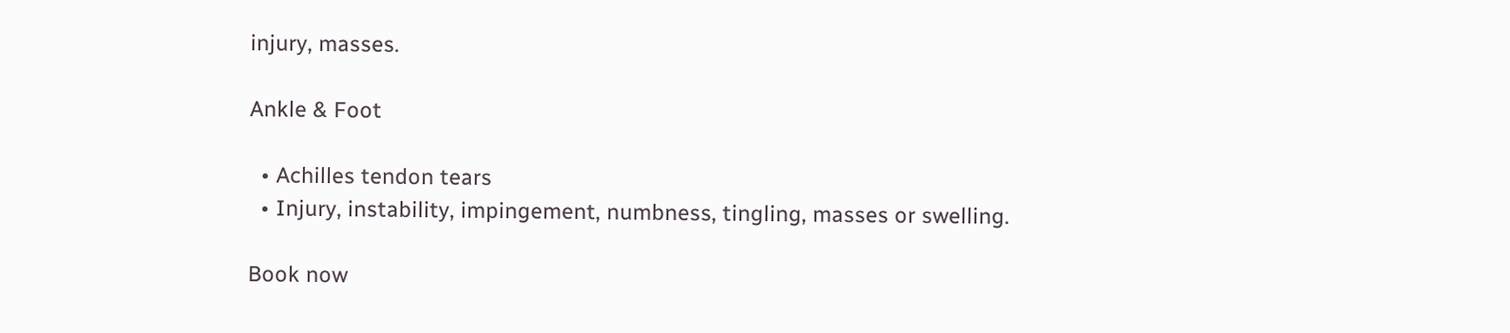injury, masses.

Ankle & Foot

  • Achilles tendon tears
  • Injury, instability, impingement, numbness, tingling, masses or swelling.

Book now